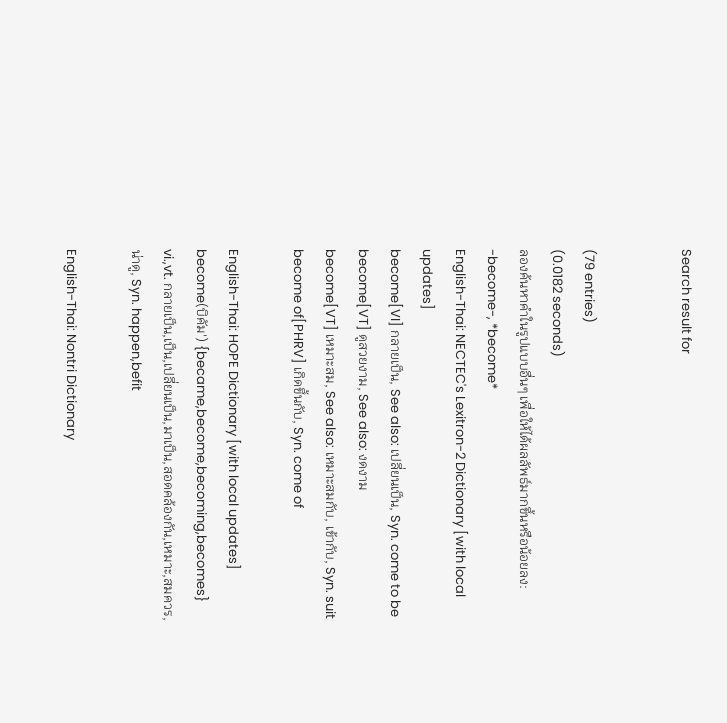Search result for


(79 entries)
(0.0182 seconds)
ลองค้นหาคำในรูปแบบอื่นๆ เพื่อให้ได้ผลลัพธ์มากขึ้นหรือน้อยลง: -become-, *become*
English-Thai: NECTEC's Lexitron-2 Dictionary [with local updates]
become[VI] กลายเป็น, See also: เปลี่ยนเป็น, Syn. come to be
become[VT] ดูสวยงาม, See also: งดงาม
become[VT] เหมาะสม, See also: เหมาะสมกับ, เข้ากับ, Syn. suit
become of[PHRV] เกิดขึ้นกับ, Syn. come of

English-Thai: HOPE Dictionary [with local updates]
become(บิคัม') {became,become,becoming,becomes} vi.,vt. กลายเป็น,เป็น,เปลี่ยนเป็น,มาเป็น,สอดคล้องกัน,เหมาะ,สมควร,น่าดู, Syn. happen,befit

English-Thai: Nontri Dictionary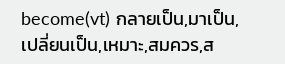become(vt) กลายเป็น,มาเป็น,เปลี่ยนเป็น,เหมาะ,สมควร,ส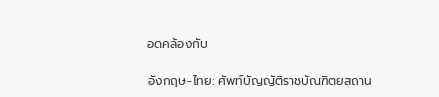อดคล้องกับ

อังกฤษ-ไทย: ศัพท์บัญญัติราชบัณฑิตยสถาน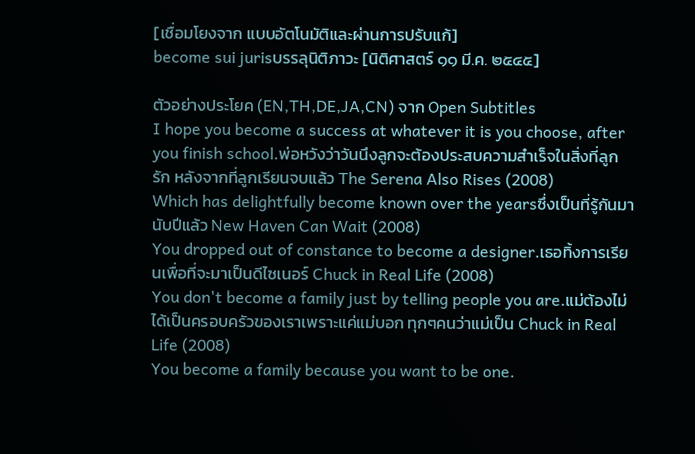[เชื่อมโยงจาก แบบอัตโนมัติและผ่านการปรับแก้]
become sui jurisบรรลุนิติภาวะ [นิติศาสตร์ ๑๑ มี.ค. ๒๕๔๕]

ตัวอย่างประโยค (EN,TH,DE,JA,CN) จาก Open Subtitles
I hope you become a success at whatever it is you choose, after you finish school.พ่อหวังว่าวันนึงลูกจะต้องประสบความสำเร็จในสิ่งที่ลูกรัก หลังจากที่ลูกเรียนจบแล้ว The Serena Also Rises (2008)
Which has delightfully become known over the yearsซึ่งเป็นที่รู้กันมานับปีแล้ว New Haven Can Wait (2008)
You dropped out of constance to become a designer.เธอทิ้งการเรียนเพื่อที่จะมาเป็นดีไซเนอร์ Chuck in Real Life (2008)
You don't become a family just by telling people you are.แม่ต้องไม่ได้เป็นครอบครัวของเราเพราะแค่แม่บอก ทุกๆคนว่าแม่เป็น Chuck in Real Life (2008)
You become a family because you want to be one.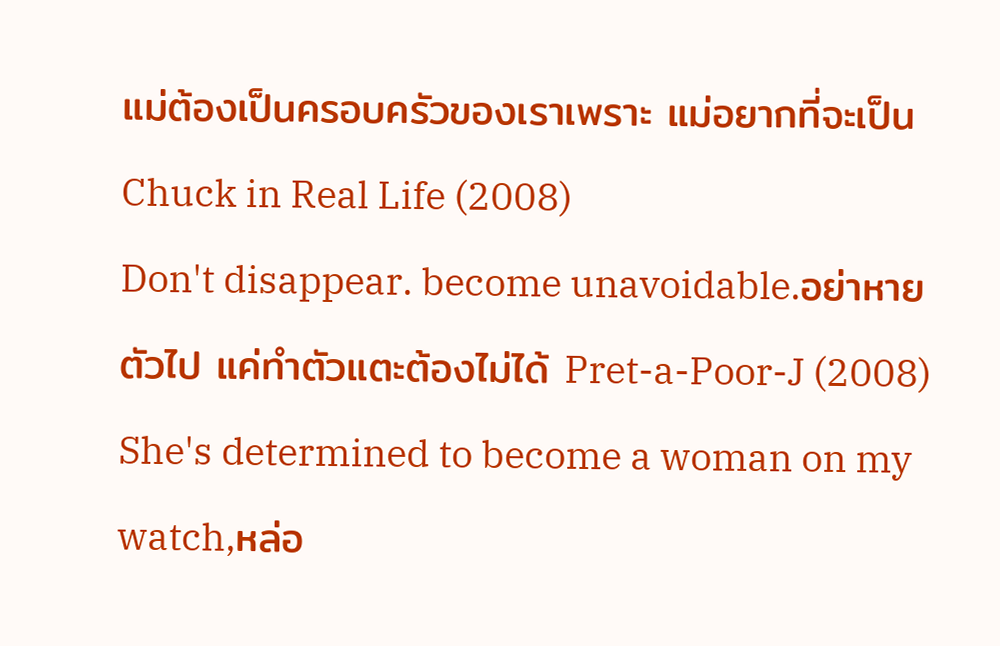แม่ต้องเป็นครอบครัวของเราเพราะ แม่อยากที่จะเป็น Chuck in Real Life (2008)
Don't disappear. become unavoidable.อย่าหายตัวไป แค่ทำตัวแตะต้องไม่ได้ Pret-a-Poor-J (2008)
She's determined to become a woman on my watch,หล่อ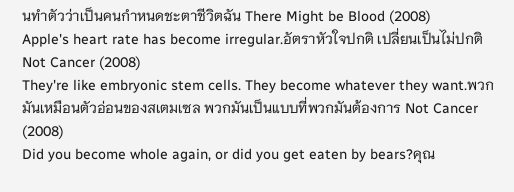นทำตัวว่าเป็นคนกำหนดชะตาชีวิตฉัน There Might be Blood (2008)
Apple's heart rate has become irregular.อัตราหัวใจปกติ เปลี่ยนเป็นไม่ปกติ Not Cancer (2008)
They're like embryonic stem cells. They become whatever they want.พวกมันเหมือนตัวอ่อนของสเตมเซล พวกมันเป็นแบบที่พวกมันต้องการ Not Cancer (2008)
Did you become whole again, or did you get eaten by bears?คุณ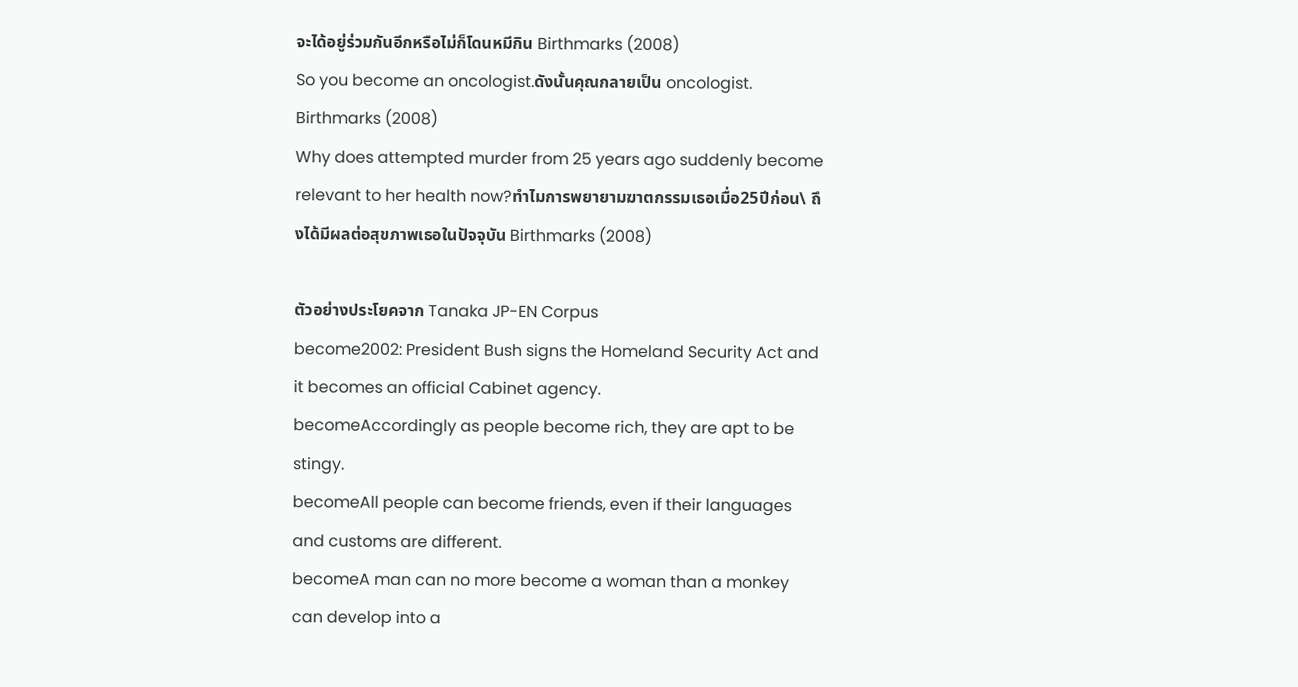จะได้อยู่ร่วมกันอีกหรือไม่ก็โดนหมีกิน Birthmarks (2008)
So you become an oncologist.ดังนั้นคุณกลายเป็น oncologist. Birthmarks (2008)
Why does attempted murder from 25 years ago suddenly become relevant to her health now?ทำไมการพยายามฆาตกรรมเธอเมื่อ25ปีก่อน\ ถึงได้มีผลต่อสุขภาพเธอในปัจจุบัน Birthmarks (2008)

ตัวอย่างประโยคจาก Tanaka JP-EN Corpus
become2002: President Bush signs the Homeland Security Act and it becomes an official Cabinet agency.
becomeAccordingly as people become rich, they are apt to be stingy.
becomeAll people can become friends, even if their languages and customs are different.
becomeA man can no more become a woman than a monkey can develop into a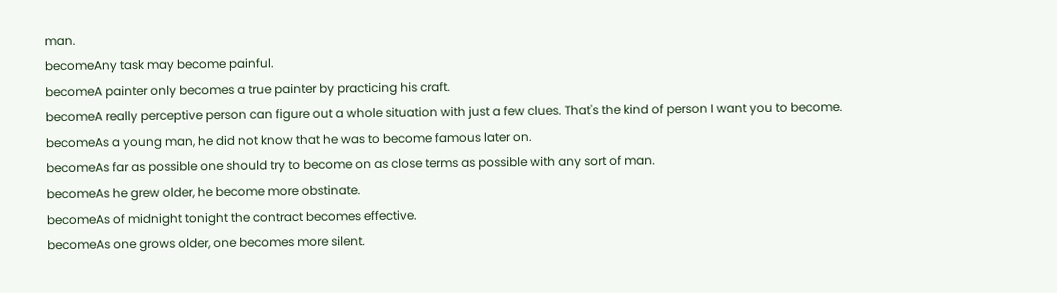man.
becomeAny task may become painful.
becomeA painter only becomes a true painter by practicing his craft.
becomeA really perceptive person can figure out a whole situation with just a few clues. That's the kind of person I want you to become.
becomeAs a young man, he did not know that he was to become famous later on.
becomeAs far as possible one should try to become on as close terms as possible with any sort of man.
becomeAs he grew older, he become more obstinate.
becomeAs of midnight tonight the contract becomes effective.
becomeAs one grows older, one becomes more silent.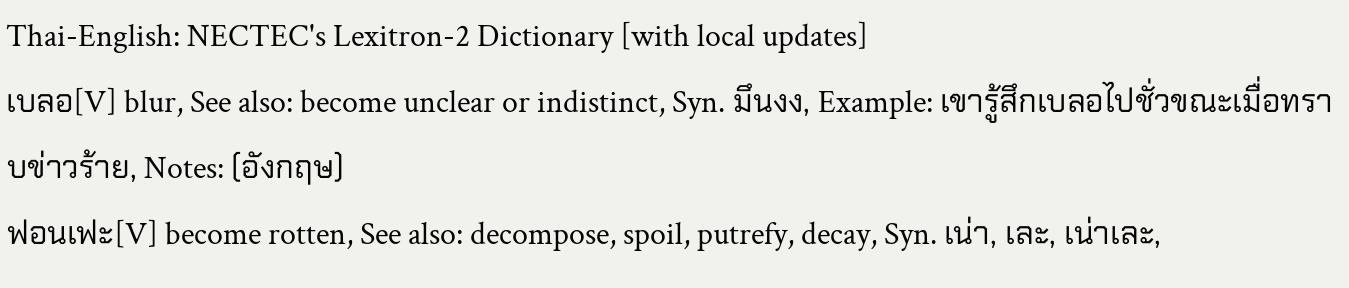Thai-English: NECTEC's Lexitron-2 Dictionary [with local updates]
เบลอ[V] blur, See also: become unclear or indistinct, Syn. มึนงง, Example: เขารู้สึกเบลอไปชั่วขณะเมื่อทราบข่าวร้าย, Notes: (อังกฤษ)
ฟอนเฟะ[V] become rotten, See also: decompose, spoil, putrefy, decay, Syn. เน่า, เละ, เน่าเละ,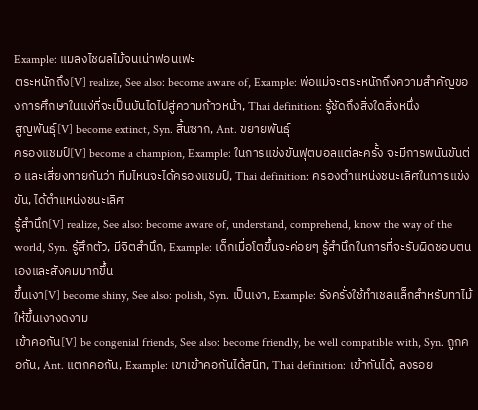Example: แมลงไชผลไม้จนเน่าฟอนเฟะ
ตระหนักถึง[V] realize, See also: become aware of, Example: พ่อแม่จะตระหนักถึงความสำคัญของการศึกษาในแง่ที่จะเป็นบันไดไปสู่ความก้าวหน้า, Thai definition: รู้ชัดถึงสิ่งใดสิ่งหนึ่ง
สูญพันธุ์[V] become extinct, Syn. สิ้นซาก, Ant. ขยายพันธุ์
ครองแชมป์[V] become a champion, Example: ในการแข่งขันฟุตบอลแต่ละครั้ง จะมีการพนันขันต่อ และเสี่ยงทายกันว่า ทีมไหนจะได้ครองแชมป์, Thai definition: ครองตำแหน่งชนะเลิศในการแข่งขัน, ได้ตำแหน่งชนะเลิศ
รู้สำนึก[V] realize, See also: become aware of, understand, comprehend, know the way of the world, Syn. รู้สึกตัว, มีจิตสำนึก, Example: เด็กเมื่อโตขึ้นจะค่อยๆ รู้สำนึกในการที่จะรับผิดชอบตนเองและสังคมมากขึ้น
ขึ้นเงา[V] become shiny, See also: polish, Syn. เป็นเงา, Example: รังครั่งใช้ทำเชลแล็กสำหรับทาไม้ให้ขึ้นเงางดงาม
เข้าคอกัน[V] be congenial friends, See also: become friendly, be well compatible with, Syn. ถูกคอกัน, Ant. แตกคอกัน, Example: เขาเข้าคอกันได้สนิท, Thai definition: เข้ากันได้, ลงรอย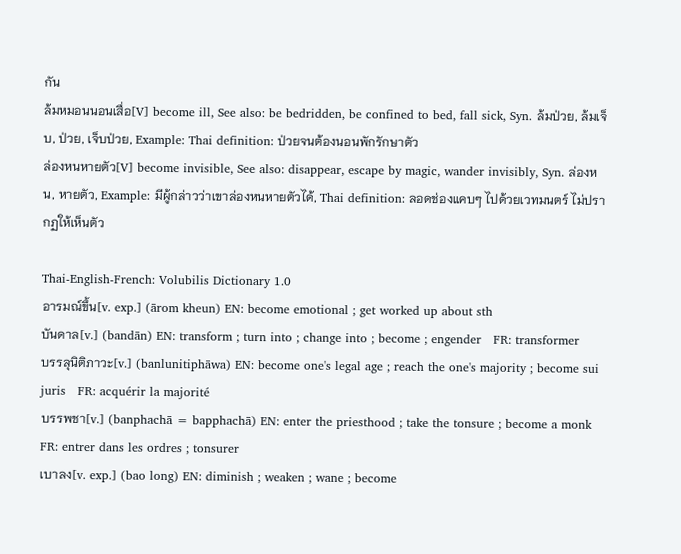กัน
ล้มหมอนนอนเสื่อ[V] become ill, See also: be bedridden, be confined to bed, fall sick, Syn. ล้มป่วย, ล้มเจ็บ, ป่วย, เจ็บป่วย, Example: Thai definition: ป่วยจนต้องนอนพักรักษาตัว
ล่องหนหายตัว[V] become invisible, See also: disappear, escape by magic, wander invisibly, Syn. ล่องหน, หายตัว, Example: มีผู้กล่าวว่าเขาล่องหนหายตัวได้, Thai definition: ลอดช่องแคบๆ ไปด้วยเวทมนตร์ ไม่ปรากฏให้เห็นตัว

Thai-English-French: Volubilis Dictionary 1.0
อารมณ์ขึ้น[v. exp.] (ārom kheun) EN: become emotional ; get worked up about sth
บันดาล[v.] (bandān) EN: transform ; turn into ; change into ; become ; engender   FR: transformer
บรรลุนิติภาวะ[v.] (banlunitiphāwa) EN: become one's legal age ; reach the one's majority ; become sui juris   FR: acquérir la majorité
บรรพชา[v.] (banphachā = bapphachā) EN: enter the priesthood ; take the tonsure ; become a monk   FR: entrer dans les ordres ; tonsurer
เบาลง[v. exp.] (bao long) EN: diminish ; weaken ; wane ; become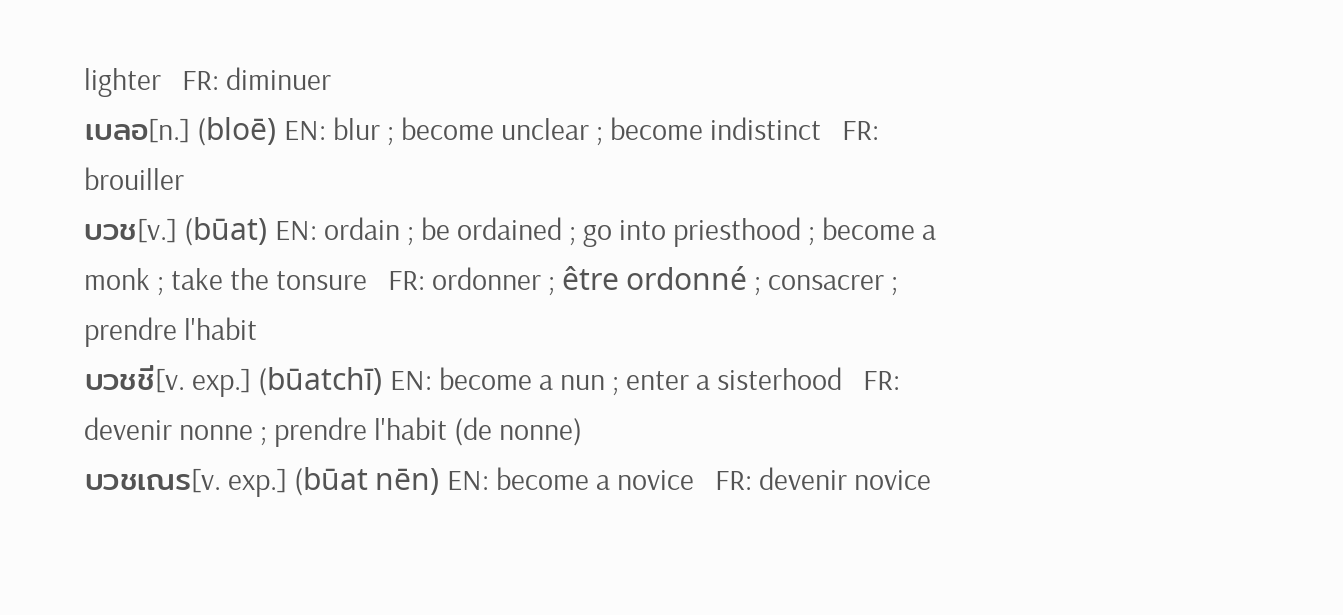lighter   FR: diminuer
เบลอ[n.] (bloē) EN: blur ; become unclear ; become indistinct   FR: brouiller
บวช[v.] (būat) EN: ordain ; be ordained ; go into priesthood ; become a monk ; take the tonsure   FR: ordonner ; être ordonné ; consacrer ; prendre l'habit
บวชชี[v. exp.] (būatchī) EN: become a nun ; enter a sisterhood   FR: devenir nonne ; prendre l'habit (de nonne)
บวชเณร[v. exp.] (būat nēn) EN: become a novice   FR: devenir novice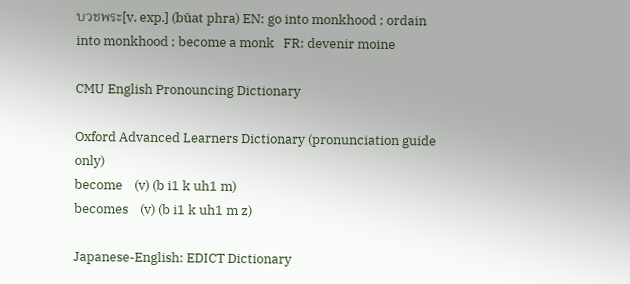บวชพระ[v. exp.] (būat phra) EN: go into monkhood ; ordain into monkhood ; become a monk   FR: devenir moine

CMU English Pronouncing Dictionary

Oxford Advanced Learners Dictionary (pronunciation guide only)
become    (v) (b i1 k uh1 m)
becomes    (v) (b i1 k uh1 m z)

Japanese-English: EDICT Dictionary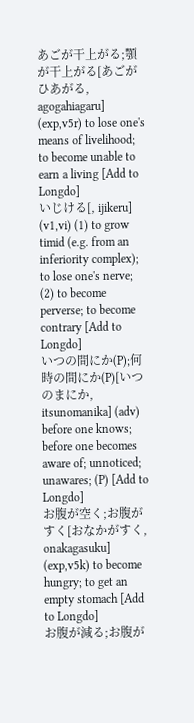あごが干上がる;顎が干上がる[あごがひあがる, agogahiagaru] (exp,v5r) to lose one's means of livelihood; to become unable to earn a living [Add to Longdo]
いじける[, ijikeru] (v1,vi) (1) to grow timid (e.g. from an inferiority complex); to lose one's nerve; (2) to become perverse; to become contrary [Add to Longdo]
いつの間にか(P);何時の間にか(P)[いつのまにか, itsunomanika] (adv) before one knows; before one becomes aware of; unnoticed; unawares; (P) [Add to Longdo]
お腹が空く;お腹がすく[おなかがすく, onakagasuku] (exp,v5k) to become hungry; to get an empty stomach [Add to Longdo]
お腹が減る;お腹が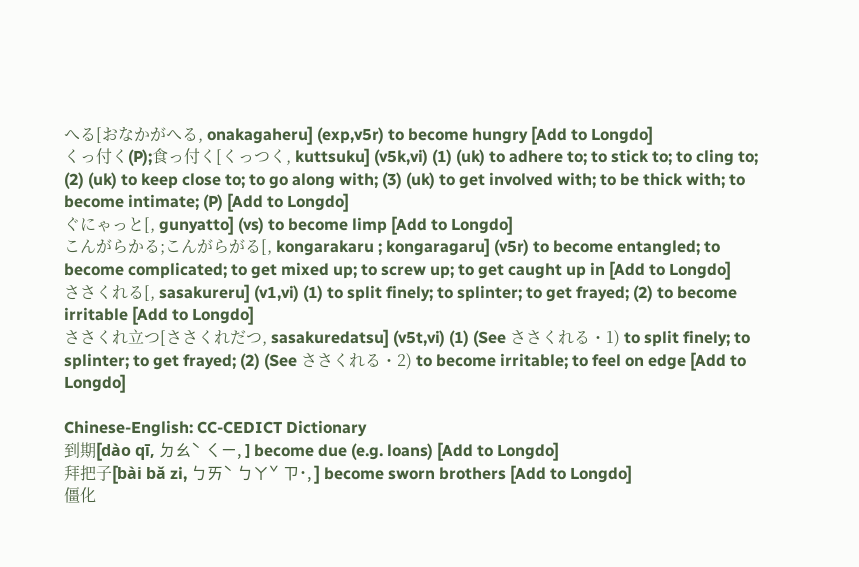へる[おなかがへる, onakagaheru] (exp,v5r) to become hungry [Add to Longdo]
くっ付く(P);食っ付く[くっつく, kuttsuku] (v5k,vi) (1) (uk) to adhere to; to stick to; to cling to; (2) (uk) to keep close to; to go along with; (3) (uk) to get involved with; to be thick with; to become intimate; (P) [Add to Longdo]
ぐにゃっと[, gunyatto] (vs) to become limp [Add to Longdo]
こんがらかる;こんがらがる[, kongarakaru ; kongaragaru] (v5r) to become entangled; to become complicated; to get mixed up; to screw up; to get caught up in [Add to Longdo]
ささくれる[, sasakureru] (v1,vi) (1) to split finely; to splinter; to get frayed; (2) to become irritable [Add to Longdo]
ささくれ立つ[ささくれだつ, sasakuredatsu] (v5t,vi) (1) (See ささくれる・1) to split finely; to splinter; to get frayed; (2) (See ささくれる・2) to become irritable; to feel on edge [Add to Longdo]

Chinese-English: CC-CEDICT Dictionary
到期[dào qī, ㄉㄠˋ ㄑㄧ, ] become due (e.g. loans) [Add to Longdo]
拜把子[bài bǎ zi, ㄅㄞˋ ㄅㄚˇ ㄗ˙, ] become sworn brothers [Add to Longdo]
僵化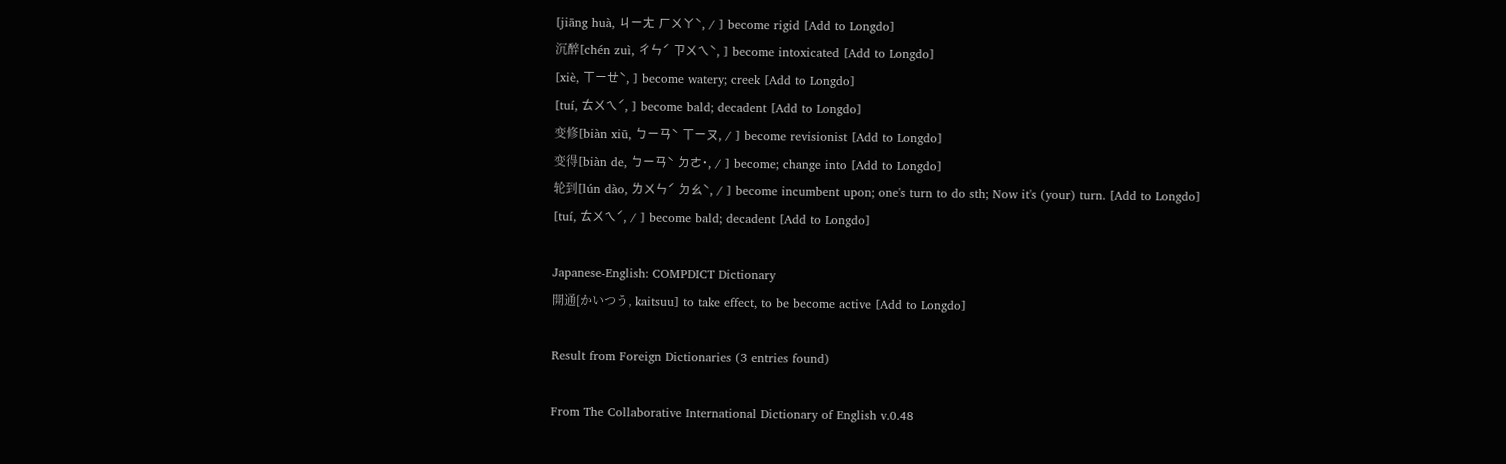[jiāng huà, ㄐㄧㄤ ㄏㄨㄚˋ, / ] become rigid [Add to Longdo]
沉醉[chén zuì, ㄔㄣˊ ㄗㄨㄟˋ, ] become intoxicated [Add to Longdo]
[xiè, ㄒㄧㄝˋ, ] become watery; creek [Add to Longdo]
[tuí, ㄊㄨㄟˊ, ] become bald; decadent [Add to Longdo]
变修[biàn xiū, ㄅㄧㄢˋ ㄒㄧㄡ, / ] become revisionist [Add to Longdo]
变得[biàn de, ㄅㄧㄢˋ ㄉㄜ˙, / ] become; change into [Add to Longdo]
轮到[lún dào, ㄌㄨㄣˊ ㄉㄠˋ, / ] become incumbent upon; one's turn to do sth; Now it's (your) turn. [Add to Longdo]
[tuí, ㄊㄨㄟˊ, / ] become bald; decadent [Add to Longdo]

Japanese-English: COMPDICT Dictionary
開通[かいつう, kaitsuu] to take effect, to be become active [Add to Longdo]

Result from Foreign Dictionaries (3 entries found)

From The Collaborative International Dictionary of English v.0.48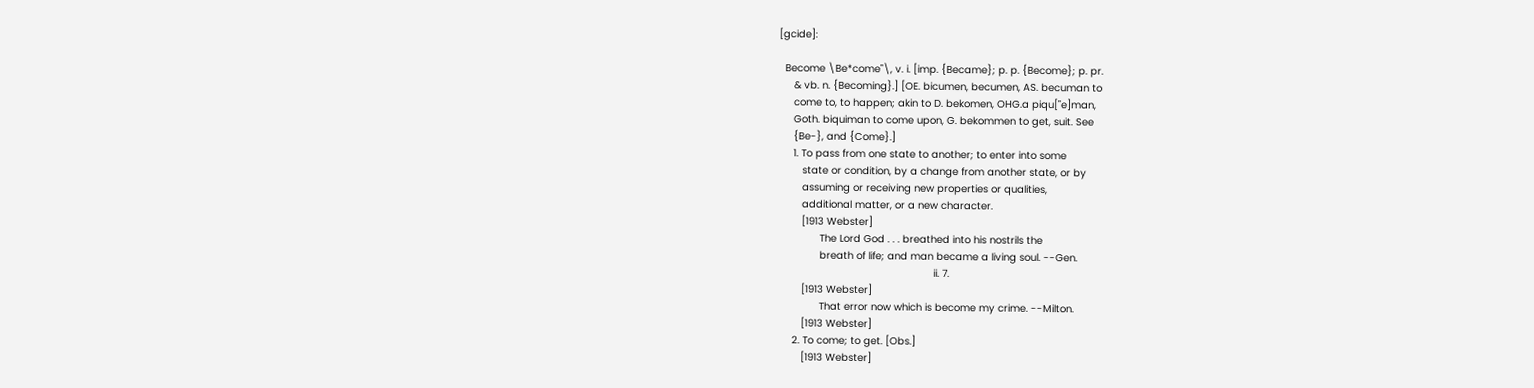[gcide]:

  Become \Be*come"\, v. i. [imp. {Became}; p. p. {Become}; p. pr.
     & vb. n. {Becoming}.] [OE. bicumen, becumen, AS. becuman to
     come to, to happen; akin to D. bekomen, OHG.a piqu["e]man,
     Goth. biquiman to come upon, G. bekommen to get, suit. See
     {Be-}, and {Come}.]
     1. To pass from one state to another; to enter into some
        state or condition, by a change from another state, or by
        assuming or receiving new properties or qualities,
        additional matter, or a new character.
        [1913 Webster]
              The Lord God . . . breathed into his nostrils the
              breath of life; and man became a living soul. --Gen.
                                                    ii. 7.
        [1913 Webster]
              That error now which is become my crime. --Milton.
        [1913 Webster]
     2. To come; to get. [Obs.]
        [1913 Webster]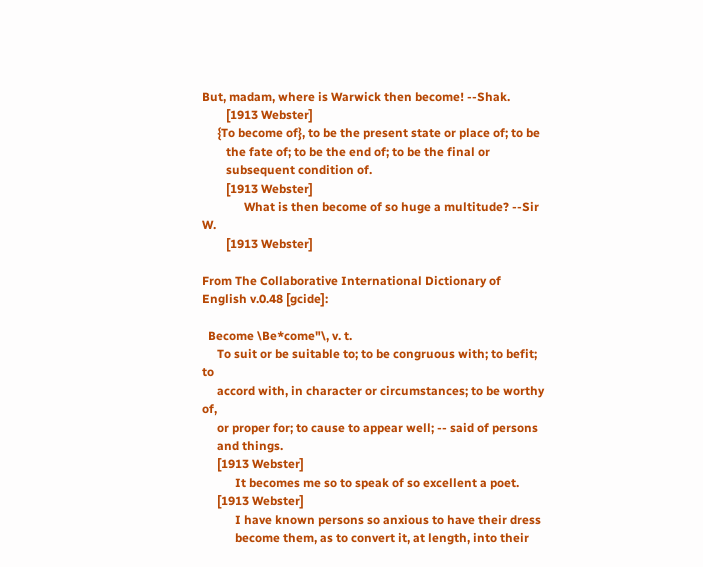But, madam, where is Warwick then become! --Shak.
        [1913 Webster]
     {To become of}, to be the present state or place of; to be
        the fate of; to be the end of; to be the final or
        subsequent condition of.
        [1913 Webster]
              What is then become of so huge a multitude? --Sir W.
        [1913 Webster]

From The Collaborative International Dictionary of English v.0.48 [gcide]:

  Become \Be*come"\, v. t.
     To suit or be suitable to; to be congruous with; to befit; to
     accord with, in character or circumstances; to be worthy of,
     or proper for; to cause to appear well; -- said of persons
     and things.
     [1913 Webster]
           It becomes me so to speak of so excellent a poet.
     [1913 Webster]
           I have known persons so anxious to have their dress
           become them, as to convert it, at length, into their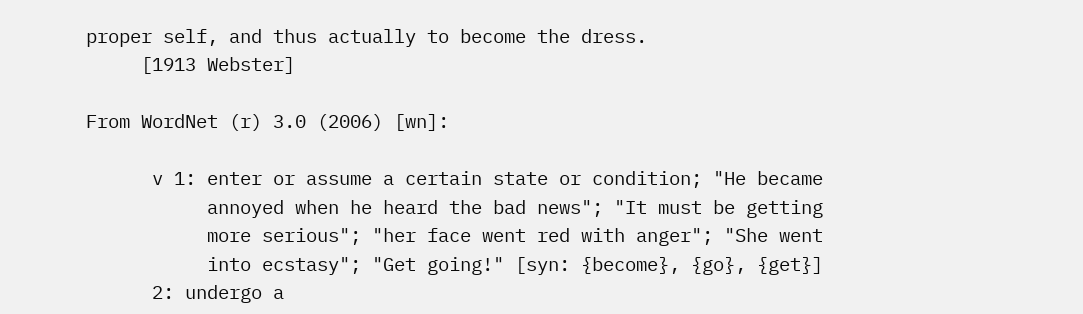proper self, and thus actually to become the dress.
     [1913 Webster]

From WordNet (r) 3.0 (2006) [wn]:

      v 1: enter or assume a certain state or condition; "He became
           annoyed when he heard the bad news"; "It must be getting
           more serious"; "her face went red with anger"; "She went
           into ecstasy"; "Get going!" [syn: {become}, {go}, {get}]
      2: undergo a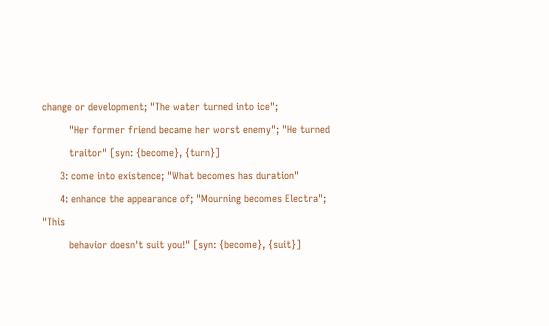change or development; "The water turned into ice";
         "Her former friend became her worst enemy"; "He turned
         traitor" [syn: {become}, {turn}]
      3: come into existence; "What becomes has duration"
      4: enhance the appearance of; "Mourning becomes Electra"; "This
         behavior doesn't suit you!" [syn: {become}, {suit}]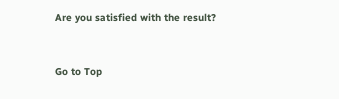Are you satisfied with the result?


Go to Top